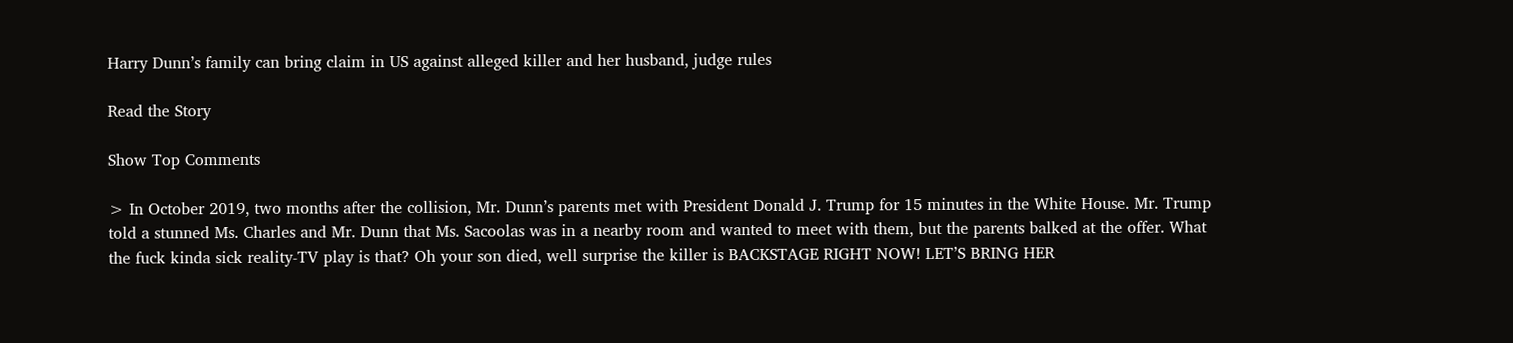Harry Dunn’s family can bring claim in US against alleged killer and her husband, judge rules

Read the Story

Show Top Comments

> In October 2019, two months after the collision, Mr. Dunn’s parents met with President Donald J. Trump for 15 minutes in the White House. Mr. Trump told a stunned Ms. Charles and Mr. Dunn that Ms. Sacoolas was in a nearby room and wanted to meet with them, but the parents balked at the offer. What the fuck kinda sick reality-TV play is that? Oh your son died, well surprise the killer is BACKSTAGE RIGHT NOW! LET’S BRING HER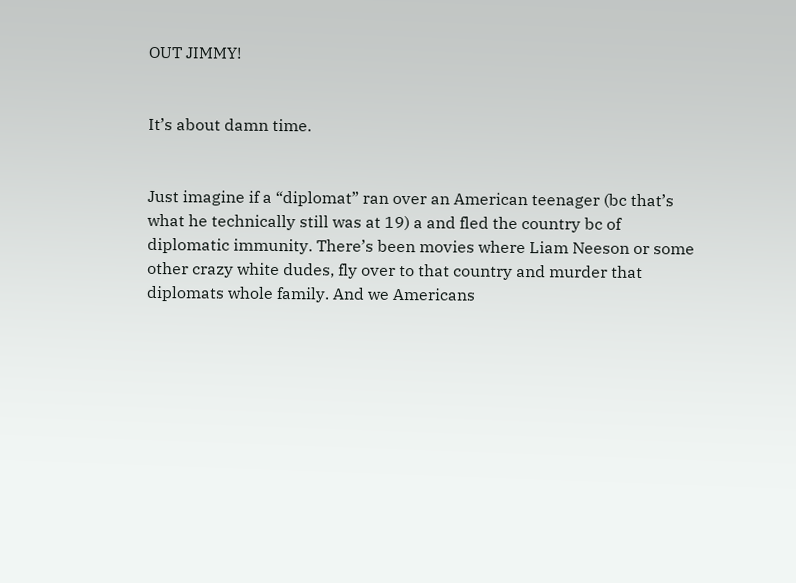OUT JIMMY!


It’s about damn time.


Just imagine if a “diplomat” ran over an American teenager (bc that’s what he technically still was at 19) a and fled the country bc of diplomatic immunity. There’s been movies where Liam Neeson or some other crazy white dudes, fly over to that country and murder that diplomats whole family. And we Americans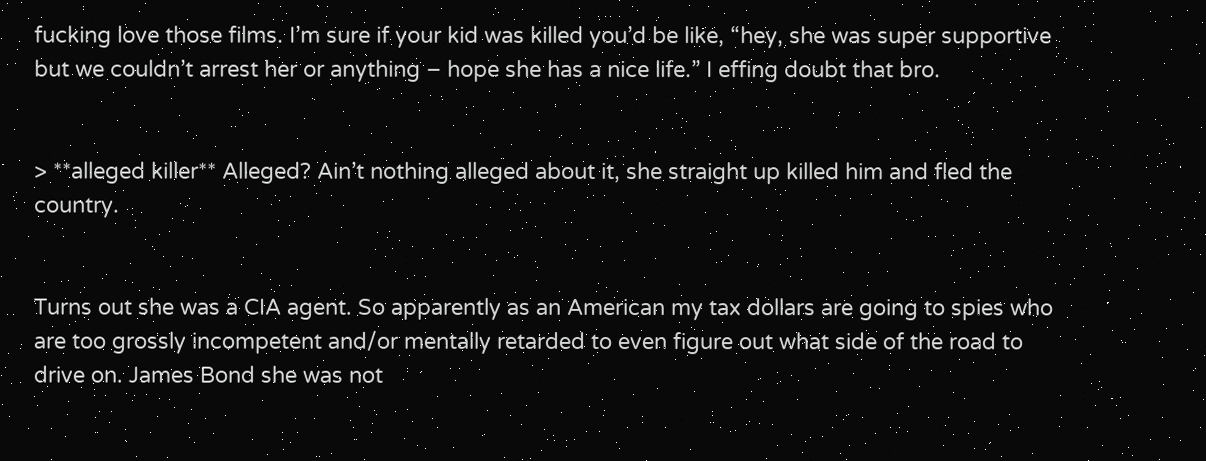fucking love those films. I’m sure if your kid was killed you’d be like, “hey, she was super supportive but we couldn’t arrest her or anything – hope she has a nice life.” I effing doubt that bro.


> **alleged killer** Alleged? Ain’t nothing alleged about it, she straight up killed him and fled the country.


Turns out she was a CIA agent. So apparently as an American my tax dollars are going to spies who are too grossly incompetent and/or mentally retarded to even figure out what side of the road to drive on. James Bond she was not